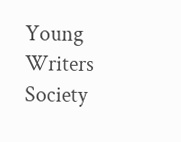Young Writers Society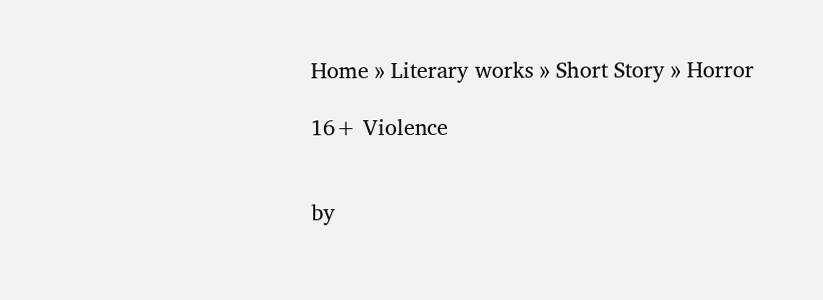Home » Literary works » Short Story » Horror

16+ Violence


by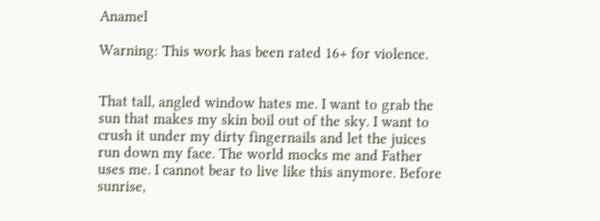Anamel

Warning: This work has been rated 16+ for violence.


That tall, angled window hates me. I want to grab the sun that makes my skin boil out of the sky. I want to crush it under my dirty fingernails and let the juices run down my face. The world mocks me and Father uses me. I cannot bear to live like this anymore. Before sunrise,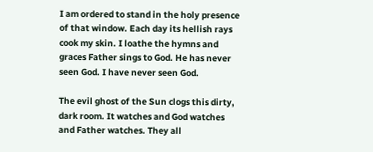I am ordered to stand in the holy presence of that window. Each day its hellish rays cook my skin. I loathe the hymns and graces Father sings to God. He has never seen God. I have never seen God.

The evil ghost of the Sun clogs this dirty, dark room. It watches and God watches and Father watches. They all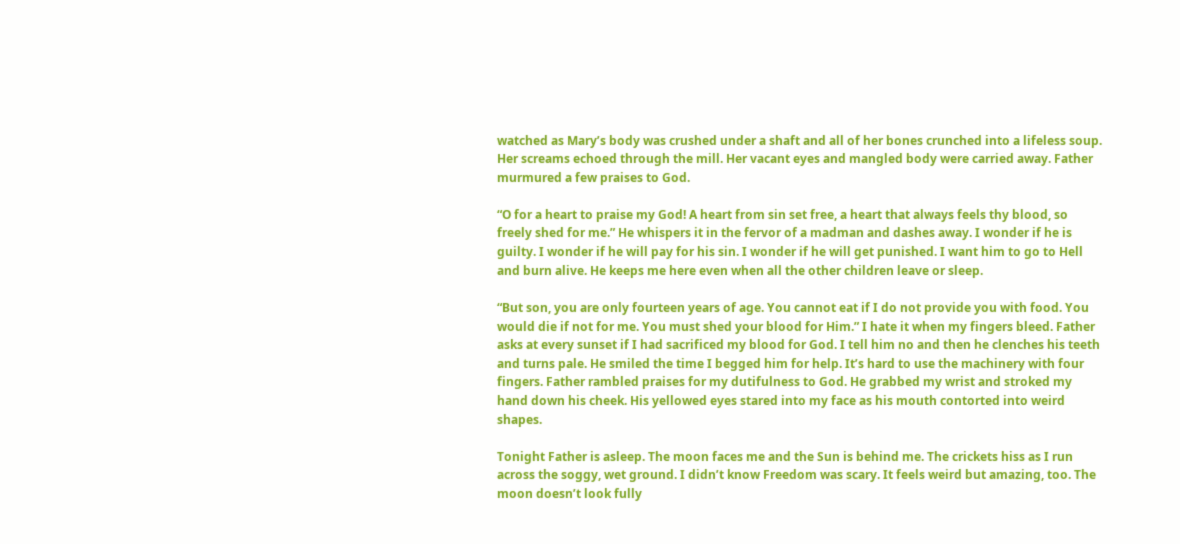watched as Mary’s body was crushed under a shaft and all of her bones crunched into a lifeless soup. Her screams echoed through the mill. Her vacant eyes and mangled body were carried away. Father murmured a few praises to God.

“O for a heart to praise my God! A heart from sin set free, a heart that always feels thy blood, so freely shed for me.” He whispers it in the fervor of a madman and dashes away. I wonder if he is guilty. I wonder if he will pay for his sin. I wonder if he will get punished. I want him to go to Hell and burn alive. He keeps me here even when all the other children leave or sleep.

“But son, you are only fourteen years of age. You cannot eat if I do not provide you with food. You would die if not for me. You must shed your blood for Him.” I hate it when my fingers bleed. Father asks at every sunset if I had sacrificed my blood for God. I tell him no and then he clenches his teeth and turns pale. He smiled the time I begged him for help. It’s hard to use the machinery with four fingers. Father rambled praises for my dutifulness to God. He grabbed my wrist and stroked my hand down his cheek. His yellowed eyes stared into my face as his mouth contorted into weird shapes.

Tonight Father is asleep. The moon faces me and the Sun is behind me. The crickets hiss as I run across the soggy, wet ground. I didn’t know Freedom was scary. It feels weird but amazing, too. The moon doesn’t look fully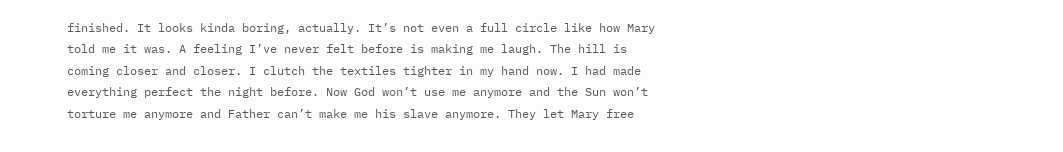finished. It looks kinda boring, actually. It’s not even a full circle like how Mary told me it was. A feeling I’ve never felt before is making me laugh. The hill is coming closer and closer. I clutch the textiles tighter in my hand now. I had made everything perfect the night before. Now God won’t use me anymore and the Sun won’t torture me anymore and Father can’t make me his slave anymore. They let Mary free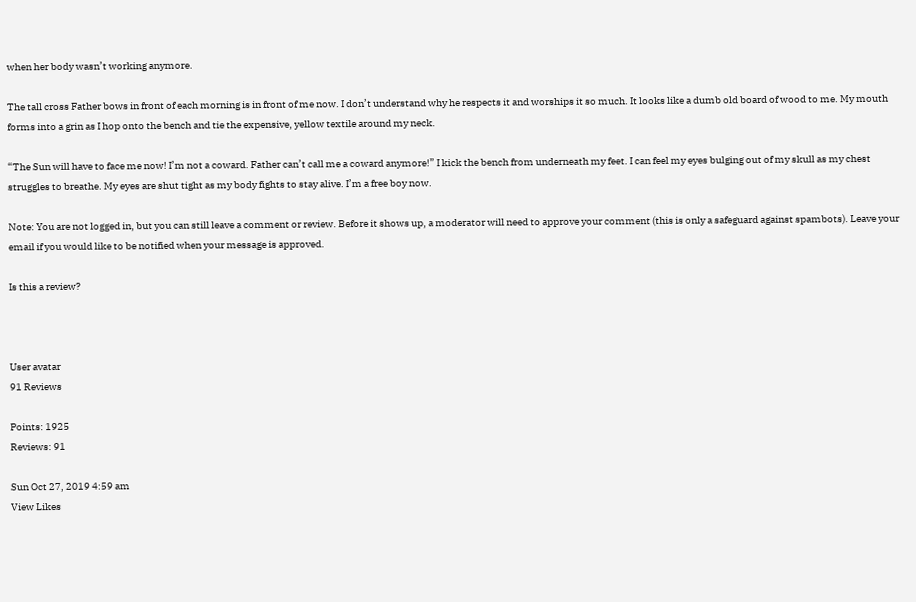when her body wasn’t working anymore.

The tall cross Father bows in front of each morning is in front of me now. I don’t understand why he respects it and worships it so much. It looks like a dumb old board of wood to me. My mouth forms into a grin as I hop onto the bench and tie the expensive, yellow textile around my neck.

“The Sun will have to face me now! I’m not a coward. Father can’t call me a coward anymore!” I kick the bench from underneath my feet. I can feel my eyes bulging out of my skull as my chest struggles to breathe. My eyes are shut tight as my body fights to stay alive. I’m a free boy now.

Note: You are not logged in, but you can still leave a comment or review. Before it shows up, a moderator will need to approve your comment (this is only a safeguard against spambots). Leave your email if you would like to be notified when your message is approved.

Is this a review?



User avatar
91 Reviews

Points: 1925
Reviews: 91

Sun Oct 27, 2019 4:59 am
View Likes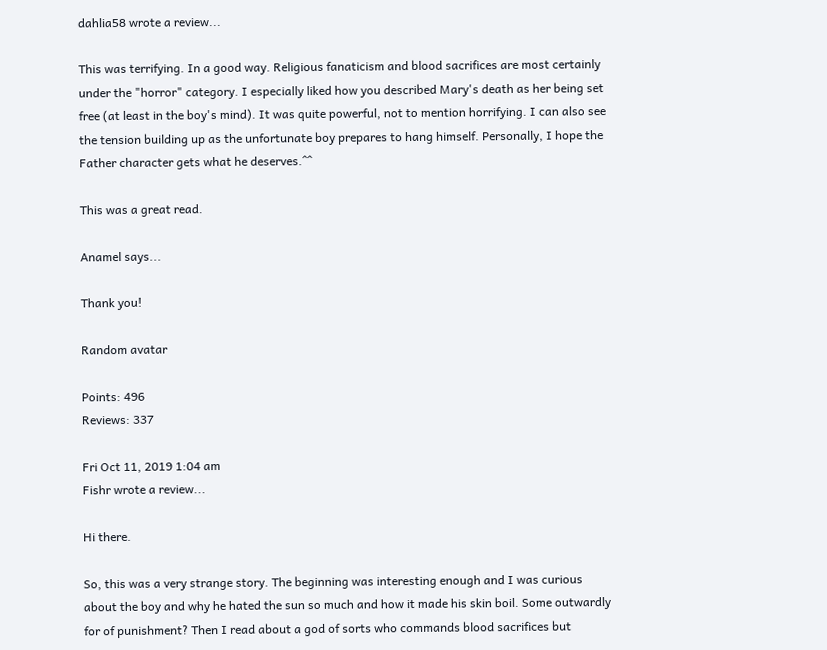dahlia58 wrote a review...

This was terrifying. In a good way. Religious fanaticism and blood sacrifices are most certainly under the "horror" category. I especially liked how you described Mary's death as her being set free (at least in the boy's mind). It was quite powerful, not to mention horrifying. I can also see the tension building up as the unfortunate boy prepares to hang himself. Personally, I hope the Father character gets what he deserves.^^

This was a great read.

Anamel says...

Thank you!

Random avatar

Points: 496
Reviews: 337

Fri Oct 11, 2019 1:04 am
Fishr wrote a review...

Hi there.

So, this was a very strange story. The beginning was interesting enough and I was curious about the boy and why he hated the sun so much and how it made his skin boil. Some outwardly for of punishment? Then I read about a god of sorts who commands blood sacrifices but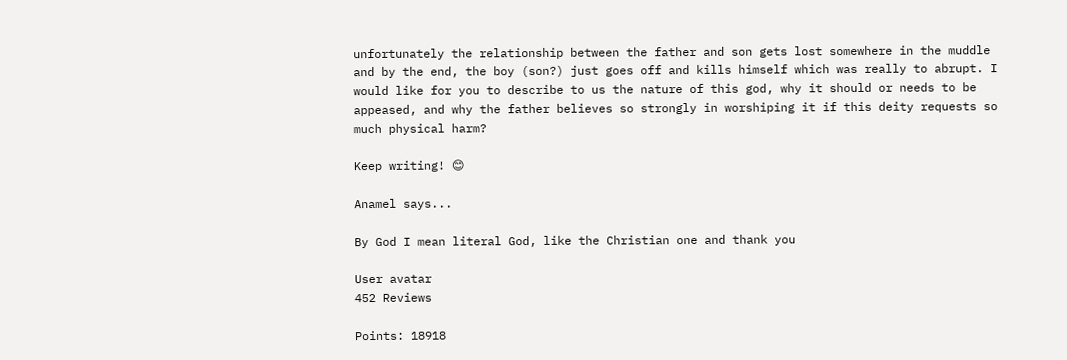unfortunately the relationship between the father and son gets lost somewhere in the muddle and by the end, the boy (son?) just goes off and kills himself which was really to abrupt. I would like for you to describe to us the nature of this god, why it should or needs to be appeased, and why the father believes so strongly in worshiping it if this deity requests so much physical harm?

Keep writing! 😊

Anamel says...

By God I mean literal God, like the Christian one and thank you

User avatar
452 Reviews

Points: 18918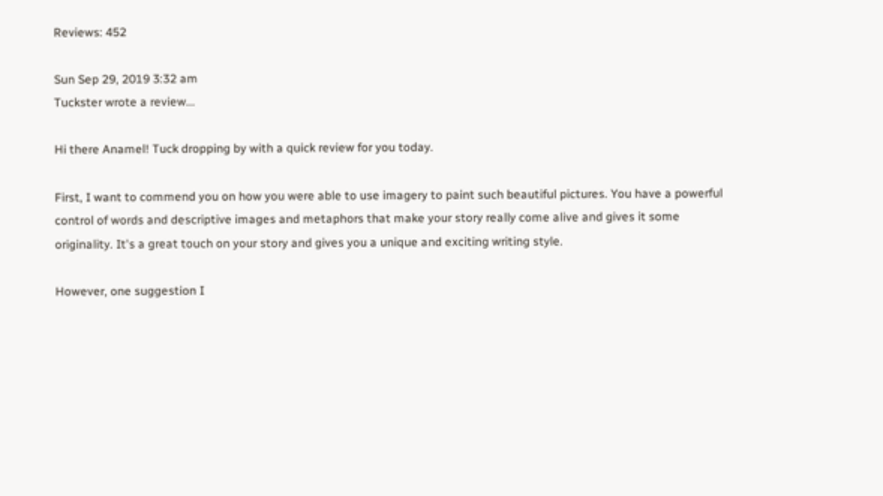Reviews: 452

Sun Sep 29, 2019 3:32 am
Tuckster wrote a review...

Hi there Anamel! Tuck dropping by with a quick review for you today.

First, I want to commend you on how you were able to use imagery to paint such beautiful pictures. You have a powerful control of words and descriptive images and metaphors that make your story really come alive and gives it some originality. It's a great touch on your story and gives you a unique and exciting writing style.

However, one suggestion I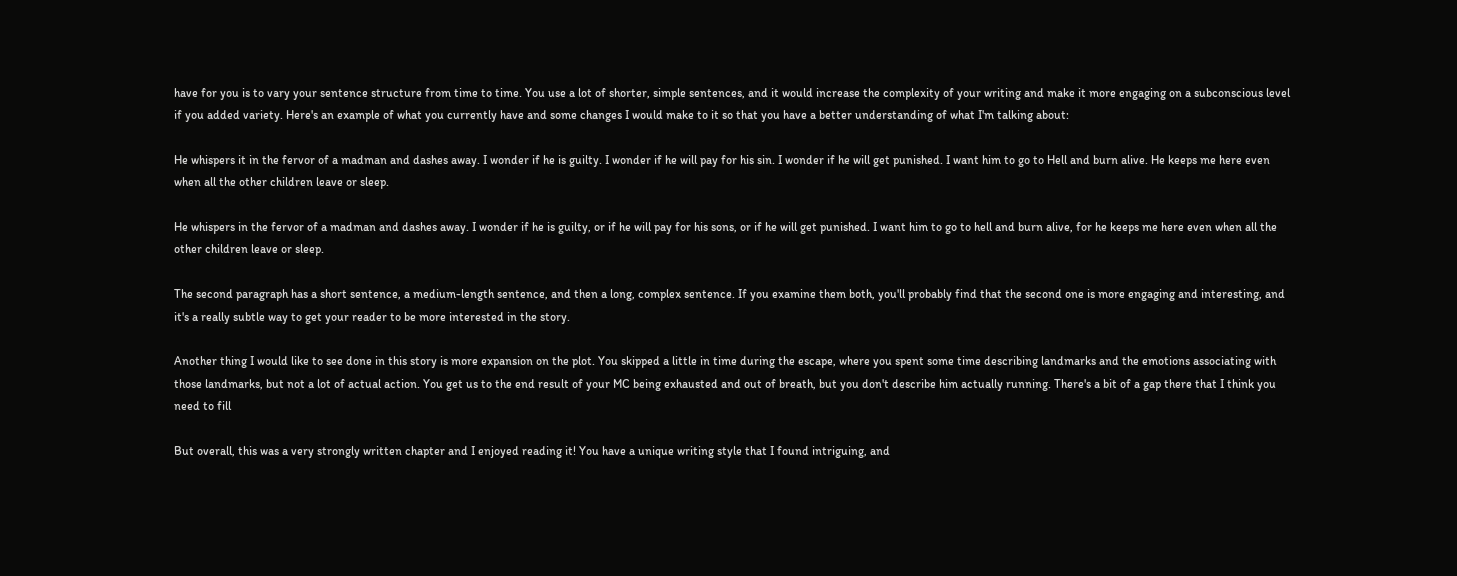have for you is to vary your sentence structure from time to time. You use a lot of shorter, simple sentences, and it would increase the complexity of your writing and make it more engaging on a subconscious level if you added variety. Here's an example of what you currently have and some changes I would make to it so that you have a better understanding of what I'm talking about:

He whispers it in the fervor of a madman and dashes away. I wonder if he is guilty. I wonder if he will pay for his sin. I wonder if he will get punished. I want him to go to Hell and burn alive. He keeps me here even when all the other children leave or sleep.

He whispers in the fervor of a madman and dashes away. I wonder if he is guilty, or if he will pay for his sons, or if he will get punished. I want him to go to hell and burn alive, for he keeps me here even when all the other children leave or sleep.

The second paragraph has a short sentence, a medium-length sentence, and then a long, complex sentence. If you examine them both, you'll probably find that the second one is more engaging and interesting, and it's a really subtle way to get your reader to be more interested in the story.

Another thing I would like to see done in this story is more expansion on the plot. You skipped a little in time during the escape, where you spent some time describing landmarks and the emotions associating with those landmarks, but not a lot of actual action. You get us to the end result of your MC being exhausted and out of breath, but you don't describe him actually running. There's a bit of a gap there that I think you need to fill

But overall, this was a very strongly written chapter and I enjoyed reading it! You have a unique writing style that I found intriguing, and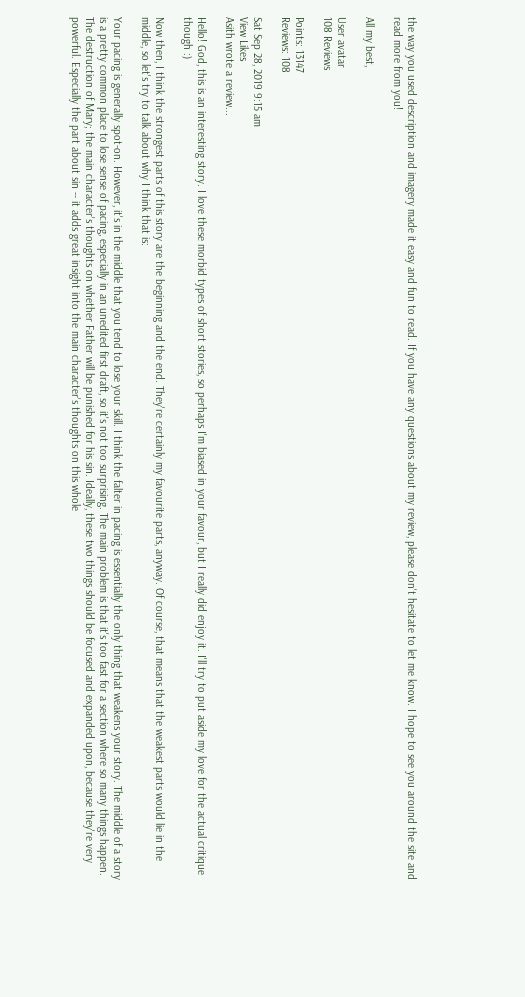the way you used description and imagery made it easy and fun to read. If you have any questions about my review, please don't hesitate to let me know. I hope to see you around the site and read more from you!

All my best,

User avatar
108 Reviews

Points: 13147
Reviews: 108

Sat Sep 28, 2019 9:15 am
View Likes
Asith wrote a review...

Hello! God, this is an interesting story. I love these morbid types of short stories, so perhaps I'm biased in your favour, but I really did enjoy it. I'll try to put aside my love for the actual critique though :)

Now then, I think the strongest parts of this story are the beginning and the end. They're certainly my favourite parts, anyway. Of course, that means that the weakest parts would lie in the middle, so let's try to talk about why I think that is:

Your pacing is generally spot-on. However, it's in the middle that you tend to lose your skill. I think the falter in pacing is essentially the only thing that weakens your story. The middle of a story is a pretty common place to lose sense of pacing, especially in an unedited first draft, so it's not too surprising. The main problem is that it's too fast for a section where so many things happen. The destruction of Mary; the main character's thoughts on whether Father will be punished for his sin. Ideally, these two things should be focused and expanded upon, because they're very powerful. Especially the part about sin -- it adds great insight into the main character's thoughts on this whole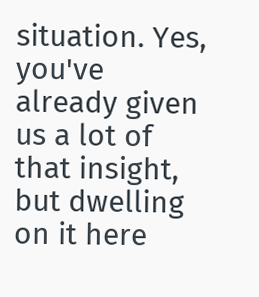situation. Yes, you've already given us a lot of that insight, but dwelling on it here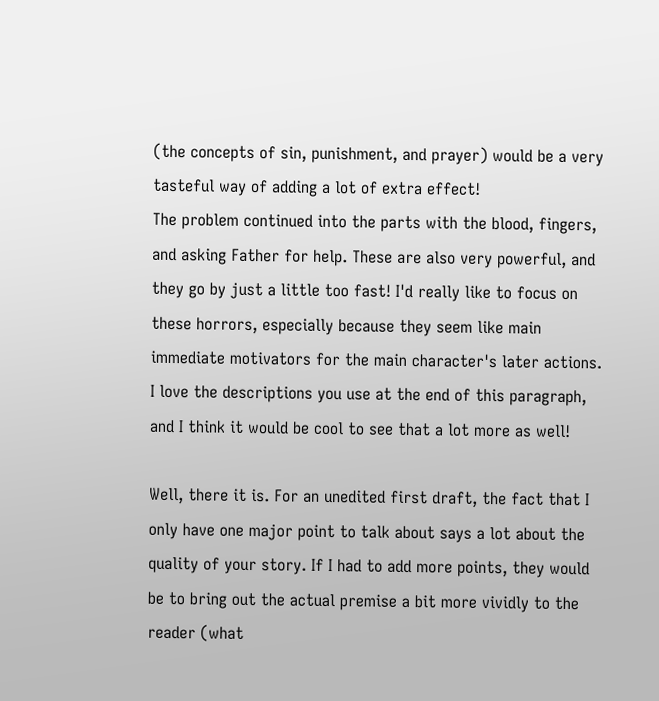(the concepts of sin, punishment, and prayer) would be a very tasteful way of adding a lot of extra effect!
The problem continued into the parts with the blood, fingers, and asking Father for help. These are also very powerful, and they go by just a little too fast! I'd really like to focus on these horrors, especially because they seem like main immediate motivators for the main character's later actions. I love the descriptions you use at the end of this paragraph, and I think it would be cool to see that a lot more as well!

Well, there it is. For an unedited first draft, the fact that I only have one major point to talk about says a lot about the quality of your story. If I had to add more points, they would be to bring out the actual premise a bit more vividly to the reader (what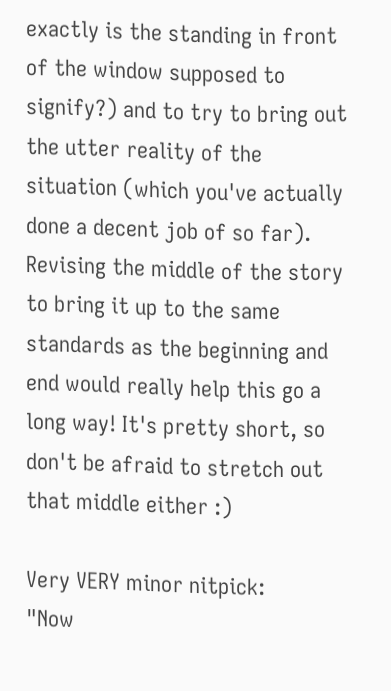exactly is the standing in front of the window supposed to signify?) and to try to bring out the utter reality of the situation (which you've actually done a decent job of so far). Revising the middle of the story to bring it up to the same standards as the beginning and end would really help this go a long way! It's pretty short, so don't be afraid to stretch out that middle either :)

Very VERY minor nitpick:
"Now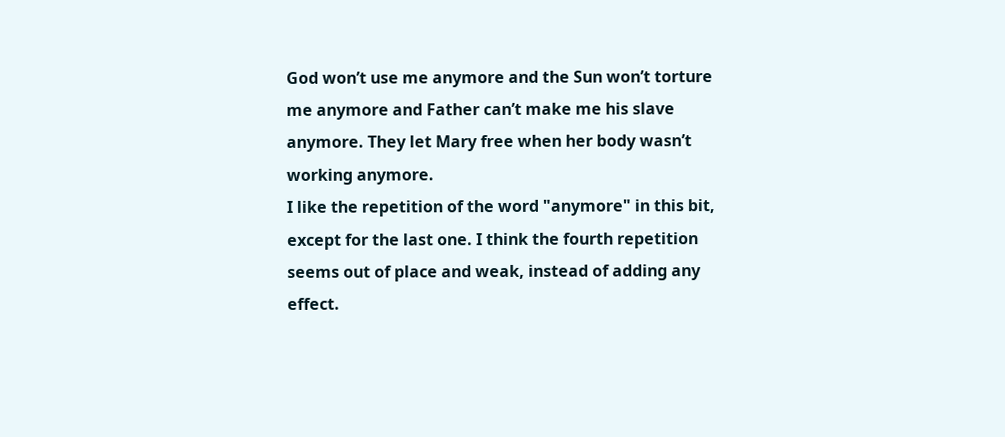God won’t use me anymore and the Sun won’t torture me anymore and Father can’t make me his slave anymore. They let Mary free when her body wasn’t working anymore.
I like the repetition of the word "anymore" in this bit, except for the last one. I think the fourth repetition seems out of place and weak, instead of adding any effect.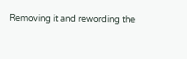Removing it and rewording the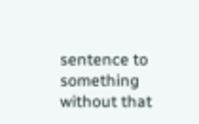sentence to something without that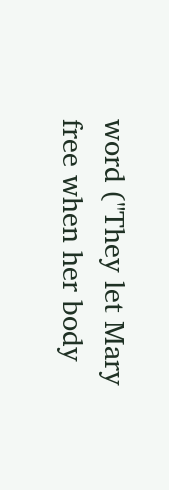word ("They let Mary free when her body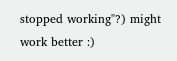stopped working"?) might work better :)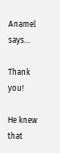Anamel says...

Thank you!

He knew that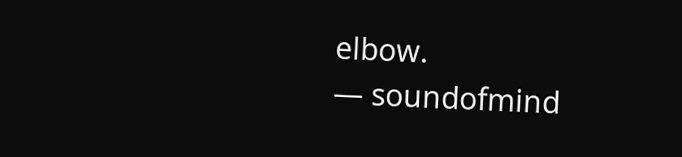elbow.
— soundofmind